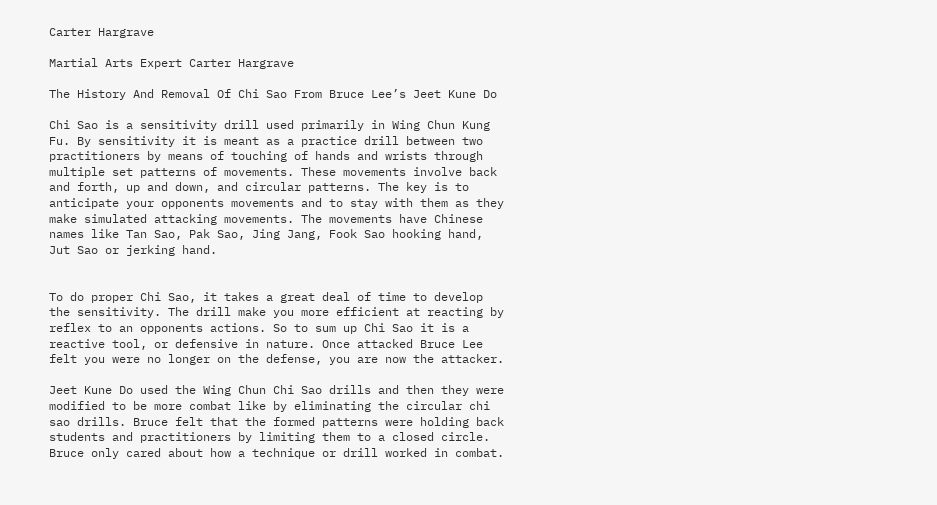Carter Hargrave

Martial Arts Expert Carter Hargrave

The History And Removal Of Chi Sao From Bruce Lee’s Jeet Kune Do

Chi Sao is a sensitivity drill used primarily in Wing Chun Kung Fu. By sensitivity it is meant as a practice drill between two practitioners by means of touching of hands and wrists through multiple set patterns of movements. These movements involve back and forth, up and down, and circular patterns. The key is to anticipate your opponents movements and to stay with them as they make simulated attacking movements. The movements have Chinese names like Tan Sao, Pak Sao, Jing Jang, Fook Sao hooking hand, Jut Sao or jerking hand.


To do proper Chi Sao, it takes a great deal of time to develop the sensitivity. The drill make you more efficient at reacting by reflex to an opponents actions. So to sum up Chi Sao it is a reactive tool, or defensive in nature. Once attacked Bruce Lee felt you were no longer on the defense, you are now the attacker.

Jeet Kune Do used the Wing Chun Chi Sao drills and then they were modified to be more combat like by eliminating the circular chi sao drills. Bruce felt that the formed patterns were holding back students and practitioners by limiting them to a closed circle. Bruce only cared about how a technique or drill worked in combat.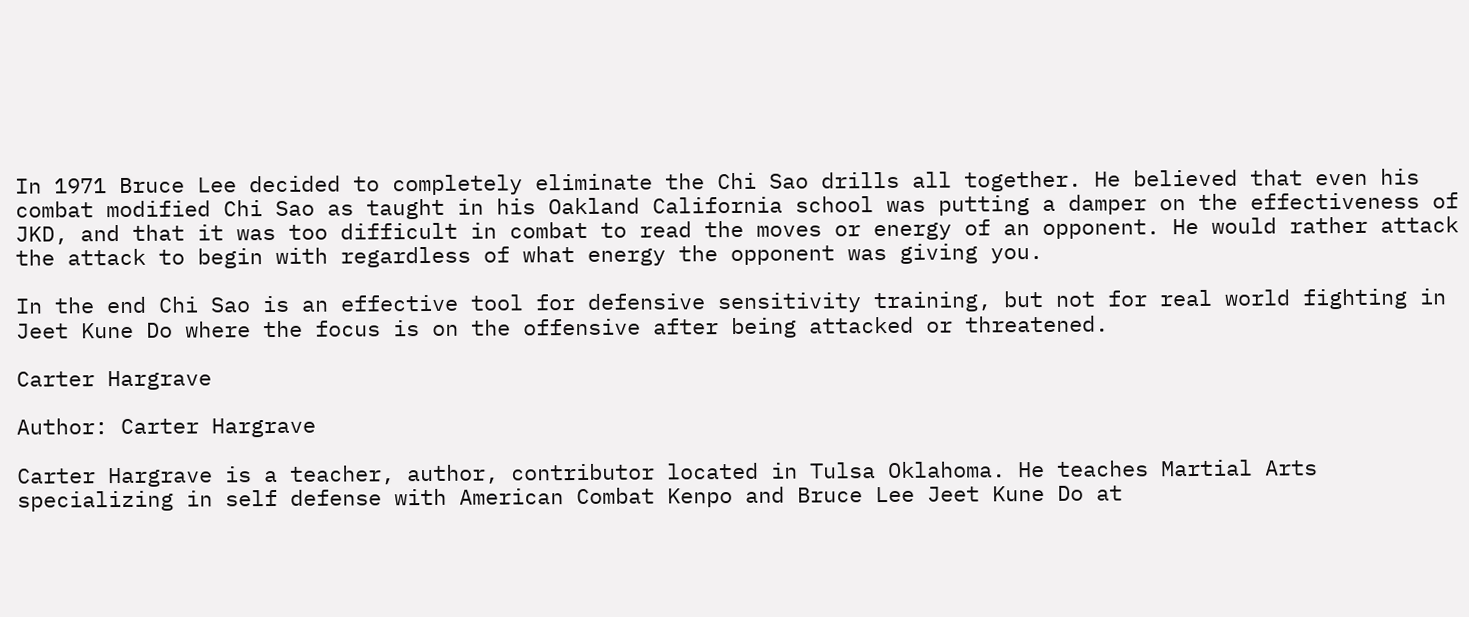In 1971 Bruce Lee decided to completely eliminate the Chi Sao drills all together. He believed that even his combat modified Chi Sao as taught in his Oakland California school was putting a damper on the effectiveness of JKD, and that it was too difficult in combat to read the moves or energy of an opponent. He would rather attack the attack to begin with regardless of what energy the opponent was giving you.

In the end Chi Sao is an effective tool for defensive sensitivity training, but not for real world fighting in Jeet Kune Do where the focus is on the offensive after being attacked or threatened.

Carter Hargrave

Author: Carter Hargrave

Carter Hargrave is a teacher, author, contributor located in Tulsa Oklahoma. He teaches Martial Arts specializing in self defense with American Combat Kenpo and Bruce Lee Jeet Kune Do at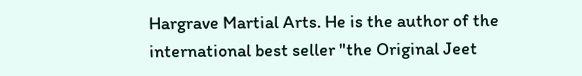Hargrave Martial Arts. He is the author of the international best seller "the Original Jeet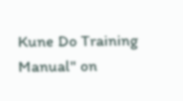Kune Do Training Manual" on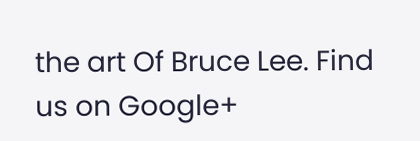the art Of Bruce Lee. Find us on Google+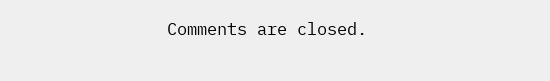Comments are closed.